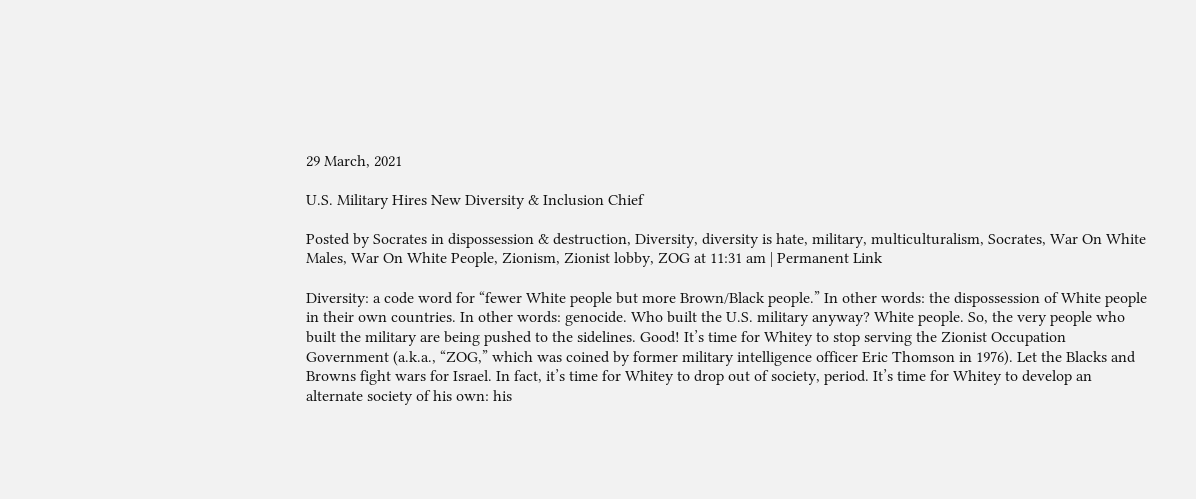29 March, 2021

U.S. Military Hires New Diversity & Inclusion Chief

Posted by Socrates in dispossession & destruction, Diversity, diversity is hate, military, multiculturalism, Socrates, War On White Males, War On White People, Zionism, Zionist lobby, ZOG at 11:31 am | Permanent Link

Diversity: a code word for “fewer White people but more Brown/Black people.” In other words: the dispossession of White people in their own countries. In other words: genocide. Who built the U.S. military anyway? White people. So, the very people who built the military are being pushed to the sidelines. Good! It’s time for Whitey to stop serving the Zionist Occupation Government (a.k.a., “ZOG,” which was coined by former military intelligence officer Eric Thomson in 1976). Let the Blacks and Browns fight wars for Israel. In fact, it’s time for Whitey to drop out of society, period. It’s time for Whitey to develop an alternate society of his own: his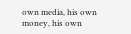own media, his own money, his own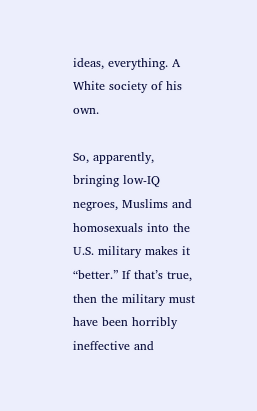ideas, everything. A White society of his own.

So, apparently, bringing low-IQ negroes, Muslims and homosexuals into the U.S. military makes it “better.” If that’s true, then the military must have been horribly ineffective and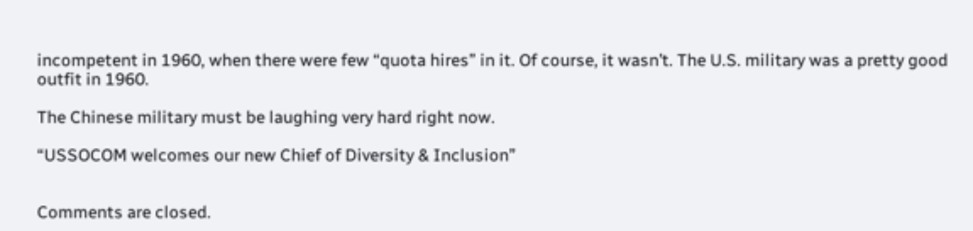incompetent in 1960, when there were few “quota hires” in it. Of course, it wasn’t. The U.S. military was a pretty good outfit in 1960.

The Chinese military must be laughing very hard right now.

“USSOCOM welcomes our new Chief of Diversity & Inclusion”


Comments are closed.